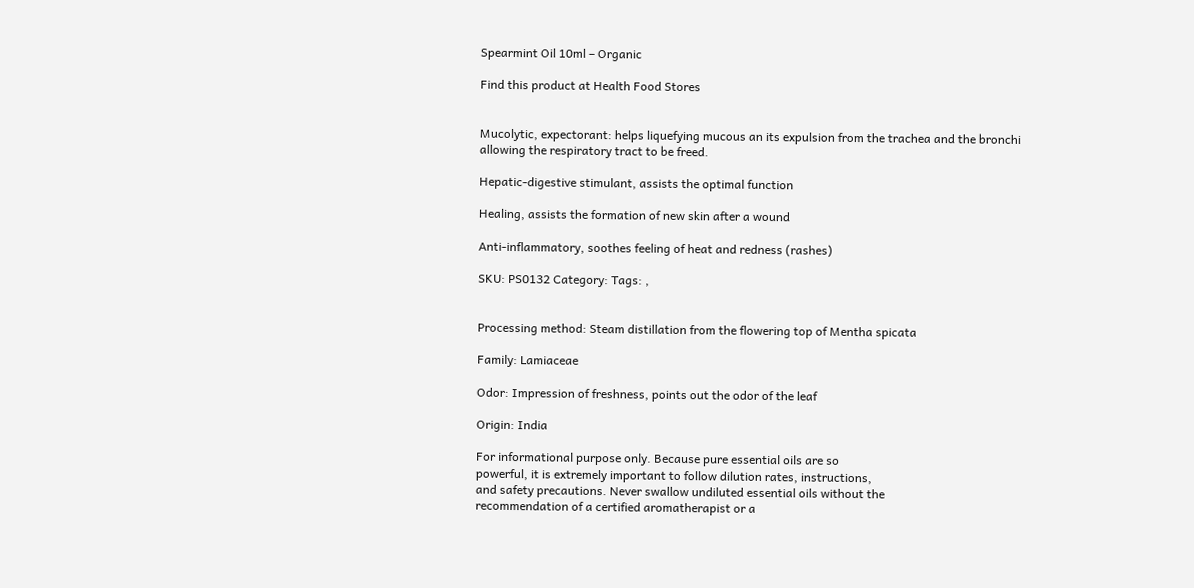Spearmint Oil 10ml – Organic

Find this product at Health Food Stores


Mucolytic, expectorant: helps liquefying mucous an its expulsion from the trachea and the bronchi allowing the respiratory tract to be freed.

Hepatic-digestive stimulant, assists the optimal function

Healing, assists the formation of new skin after a wound

Anti-inflammatory, soothes feeling of heat and redness (rashes)

SKU: PS0132 Category: Tags: ,


Processing method: Steam distillation from the flowering top of Mentha spicata

Family: Lamiaceae

Odor: Impression of freshness, points out the odor of the leaf

Origin: India

For informational purpose only. Because pure essential oils are so
powerful, it is extremely important to follow dilution rates, instructions,
and safety precautions. Never swallow undiluted essential oils without the
recommendation of a certified aromatherapist or a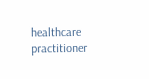healthcare practitioner